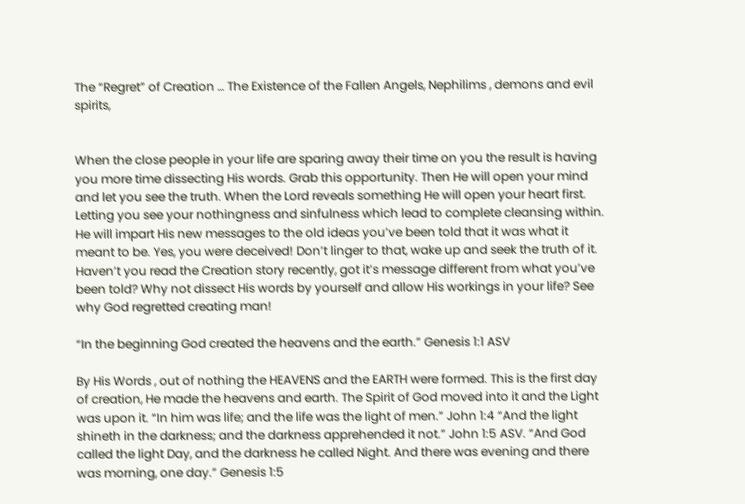The “Regret” of Creation … The Existence of the Fallen Angels, Nephilims , demons and evil spirits,


When the close people in your life are sparing away their time on you the result is having you more time dissecting His words. Grab this opportunity. Then He will open your mind and let you see the truth. When the Lord reveals something He will open your heart first. Letting you see your nothingness and sinfulness which lead to complete cleansing within. He will impart His new messages to the old ideas you’ve been told that it was what it meant to be. Yes, you were deceived! Don’t linger to that, wake up and seek the truth of it. Haven’t you read the Creation story recently, got it’s message different from what you’ve been told? Why not dissect His words by yourself and allow His workings in your life? See why God regretted creating man!

“In the beginning God created the heavens and the earth.” Genesis 1:1 ASV

By His Words , out of nothing the HEAVENS and the EARTH were formed. This is the first day of creation, He made the heavens and earth. The Spirit of God moved into it and the Light was upon it. “In him was life; and the life was the light of men.” John 1:4 “And the light shineth in the darkness; and the darkness apprehended it not.” John 1:5 ASV. “And God called the light Day, and the darkness he called Night. And there was evening and there was morning, one day.” Genesis 1:5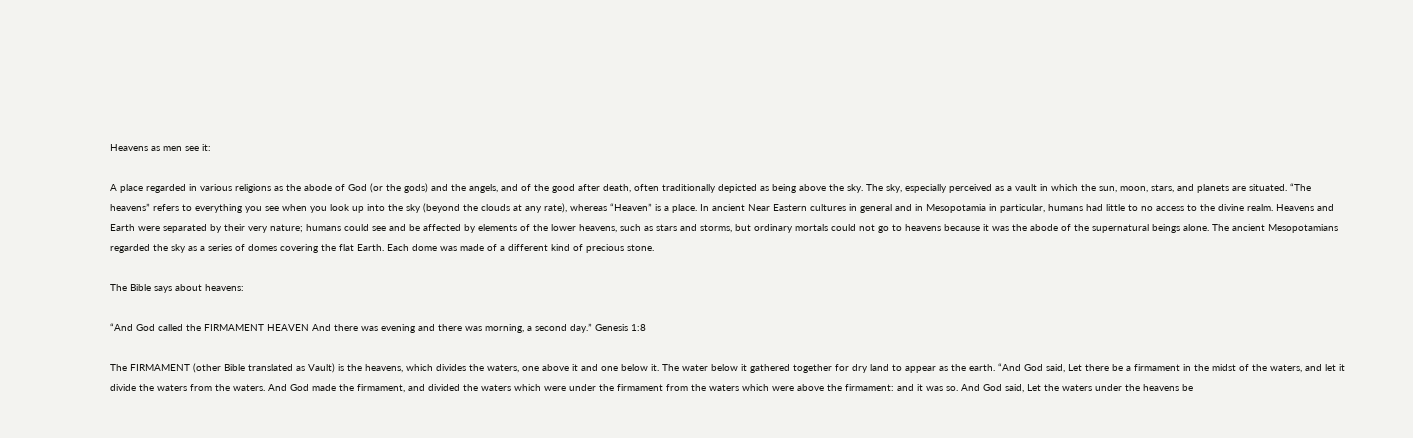Heavens as men see it:

A place regarded in various religions as the abode of God (or the gods) and the angels, and of the good after death, often traditionally depicted as being above the sky. The sky, especially perceived as a vault in which the sun, moon, stars, and planets are situated. “The heavens” refers to everything you see when you look up into the sky (beyond the clouds at any rate), whereas “Heaven” is a place. In ancient Near Eastern cultures in general and in Mesopotamia in particular, humans had little to no access to the divine realm. Heavens and Earth were separated by their very nature; humans could see and be affected by elements of the lower heavens, such as stars and storms, but ordinary mortals could not go to heavens because it was the abode of the supernatural beings alone. The ancient Mesopotamians regarded the sky as a series of domes covering the flat Earth. Each dome was made of a different kind of precious stone.

The Bible says about heavens:

“And God called the FIRMAMENT HEAVEN And there was evening and there was morning, a second day.” Genesis 1:8

The FIRMAMENT (other Bible translated as Vault) is the heavens, which divides the waters, one above it and one below it. The water below it gathered together for dry land to appear as the earth. “And God said, Let there be a firmament in the midst of the waters, and let it divide the waters from the waters. And God made the firmament, and divided the waters which were under the firmament from the waters which were above the firmament: and it was so. And God said, Let the waters under the heavens be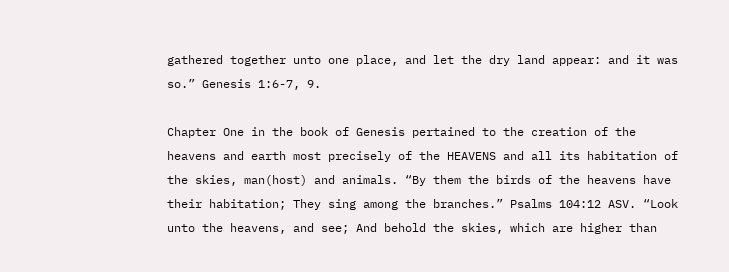gathered together unto one place, and let the dry land appear: and it was so.” Genesis 1:6-7, 9.

Chapter One in the book of Genesis pertained to the creation of the heavens and earth most precisely of the HEAVENS and all its habitation of the skies, man(host) and animals. “By them the birds of the heavens have their habitation; They sing among the branches.” Psalms 104:12 ASV. “Look unto the heavens, and see; And behold the skies, which are higher than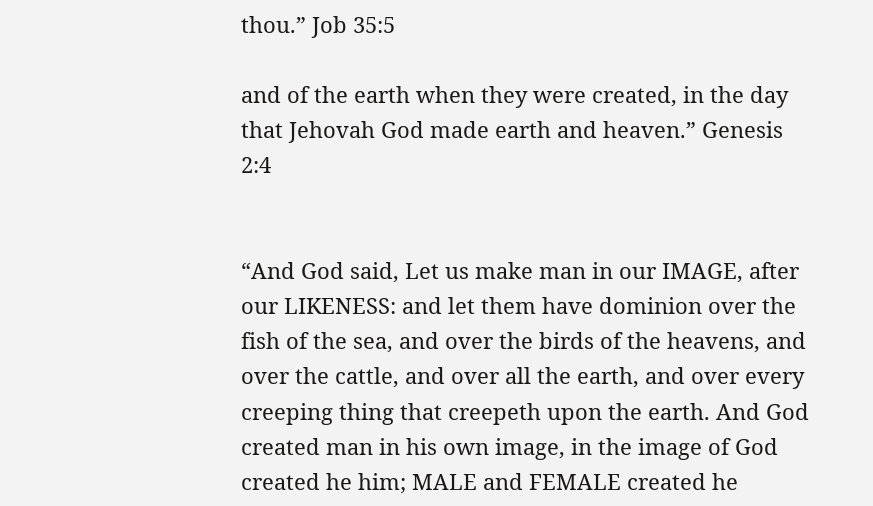thou.” Job 35:5

and of the earth when they were created, in the day that Jehovah God made earth and heaven.” Genesis 2:4


“And God said, Let us make man in our IMAGE, after our LIKENESS: and let them have dominion over the fish of the sea, and over the birds of the heavens, and over the cattle, and over all the earth, and over every creeping thing that creepeth upon the earth. And God created man in his own image, in the image of God created he him; MALE and FEMALE created he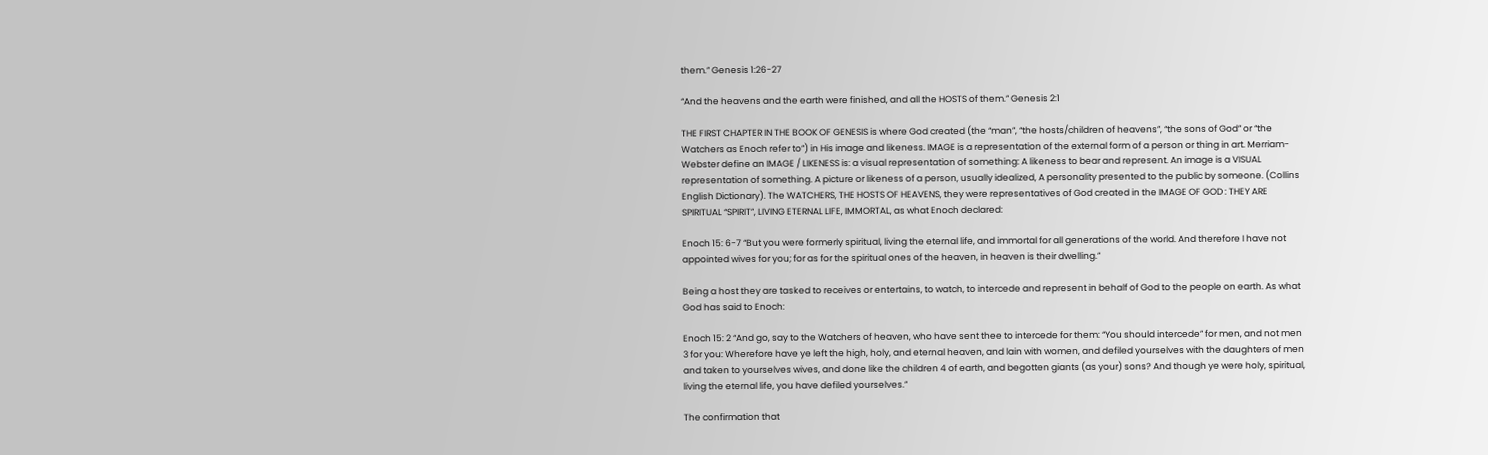them.” Genesis 1:26-27

“And the heavens and the earth were finished, and all the HOSTS of them.” Genesis 2:1

THE FIRST CHAPTER IN THE BOOK OF GENESIS is where God created (the “man”, “the hosts/children of heavens”, “the sons of God” or “the Watchers as Enoch refer to”) in His image and likeness. IMAGE is a representation of the external form of a person or thing in art. Merriam-Webster define an IMAGE / LIKENESS is: a visual representation of something: A likeness to bear and represent. An image is a VISUAL representation of something. A picture or likeness of a person, usually idealized, A personality presented to the public by someone. (Collins English Dictionary). The WATCHERS, THE HOSTS OF HEAVENS, they were representatives of God created in the IMAGE OF GOD : THEY ARE SPIRITUAL “SPIRIT”, LIVING ETERNAL LIFE, IMMORTAL, as what Enoch declared:

Enoch 15: 6-7 “But you were formerly spiritual, living the eternal life, and immortal for all generations of the world. And therefore I have not appointed wives for you; for as for the spiritual ones of the heaven, in heaven is their dwelling.”

Being a host they are tasked to receives or entertains, to watch, to intercede and represent in behalf of God to the people on earth. As what God has said to Enoch:

Enoch 15: 2 “And go, say to the Watchers of heaven, who have sent thee to intercede for them: “You should intercede” for men, and not men 3 for you: Wherefore have ye left the high, holy, and eternal heaven, and lain with women, and defiled yourselves with the daughters of men and taken to yourselves wives, and done like the children 4 of earth, and begotten giants (as your) sons? And though ye were holy, spiritual, living the eternal life, you have defiled yourselves.”

The confirmation that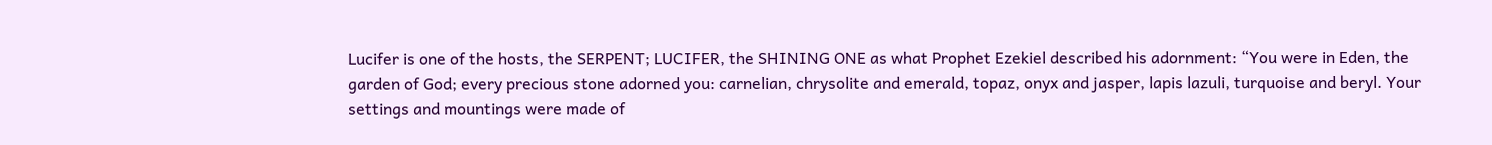Lucifer is one of the hosts, the SERPENT; LUCIFER, the SHINING ONE as what Prophet Ezekiel described his adornment: “You were in Eden, the garden of God; every precious stone adorned you: carnelian, chrysolite and emerald, topaz, onyx and jasper, lapis lazuli, turquoise and beryl. Your settings and mountings were made of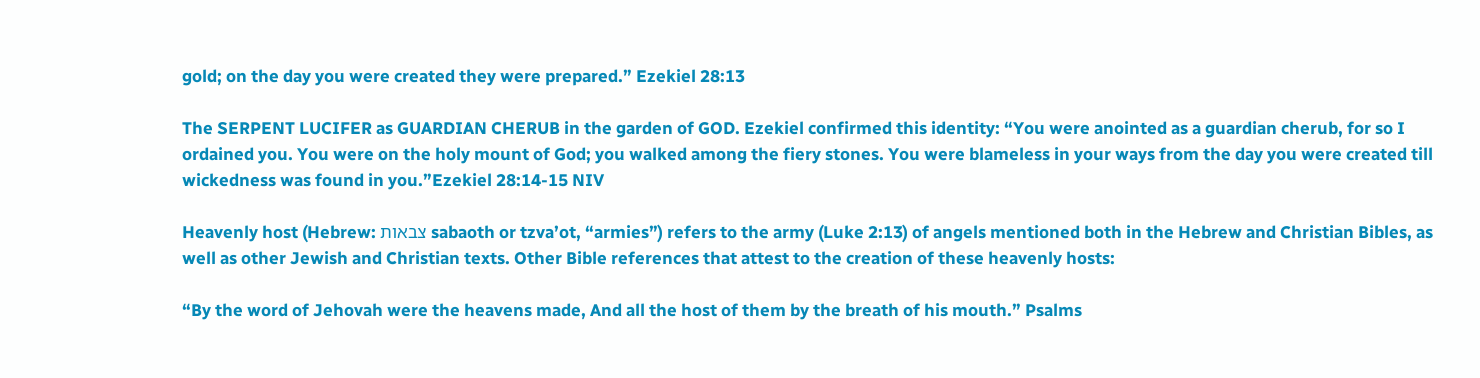gold; on the day you were created they were prepared.” Ezekiel 28:13

The SERPENT LUCIFER as GUARDIAN CHERUB in the garden of GOD. Ezekiel confirmed this identity: “You were anointed as a guardian cherub, for so I ordained you. You were on the holy mount of God; you walked among the fiery stones. You were blameless in your ways from the day you were created till wickedness was found in you.”Ezekiel 28:14-15 NIV

Heavenly host (Hebrew: צבאות sabaoth or tzva’ot, “armies”) refers to the army (Luke 2:13) of angels mentioned both in the Hebrew and Christian Bibles, as well as other Jewish and Christian texts. Other Bible references that attest to the creation of these heavenly hosts:

“By the word of Jehovah were the heavens made, And all the host of them by the breath of his mouth.” Psalms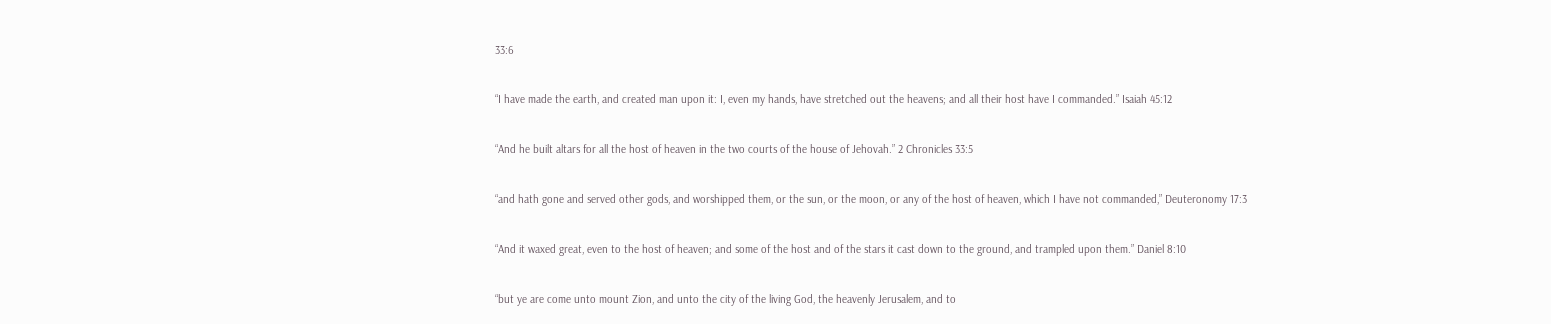33:6

“I have made the earth, and created man upon it: I, even my hands, have stretched out the heavens; and all their host have I commanded.” Isaiah 45:12

“And he built altars for all the host of heaven in the two courts of the house of Jehovah.” 2 Chronicles 33:5

“and hath gone and served other gods, and worshipped them, or the sun, or the moon, or any of the host of heaven, which I have not commanded,” Deuteronomy 17:3

“And it waxed great, even to the host of heaven; and some of the host and of the stars it cast down to the ground, and trampled upon them.” Daniel 8:10

“but ye are come unto mount Zion, and unto the city of the living God, the heavenly Jerusalem, and to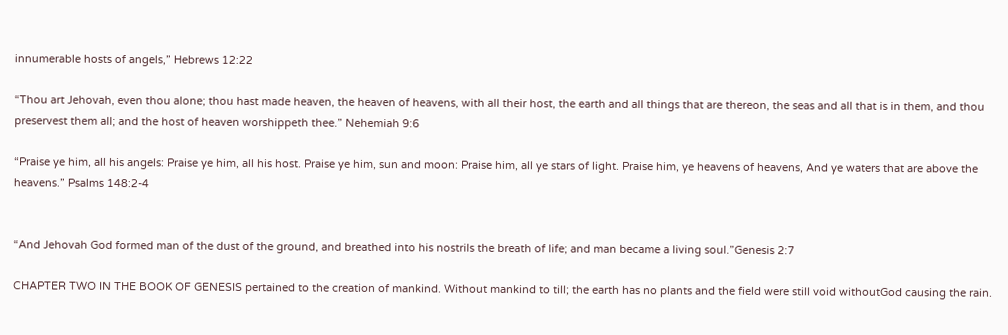innumerable hosts of angels,” Hebrews 12:22

“Thou art Jehovah, even thou alone; thou hast made heaven, the heaven of heavens, with all their host, the earth and all things that are thereon, the seas and all that is in them, and thou preservest them all; and the host of heaven worshippeth thee.” Nehemiah 9:6

“Praise ye him, all his angels: Praise ye him, all his host. Praise ye him, sun and moon: Praise him, all ye stars of light. Praise him, ye heavens of heavens, And ye waters that are above the heavens.” Psalms 148:2-4


“And Jehovah God formed man of the dust of the ground, and breathed into his nostrils the breath of life; and man became a living soul.”Genesis 2:7

CHAPTER TWO IN THE BOOK OF GENESIS pertained to the creation of mankind. Without mankind to till; the earth has no plants and the field were still void withoutGod causing the rain.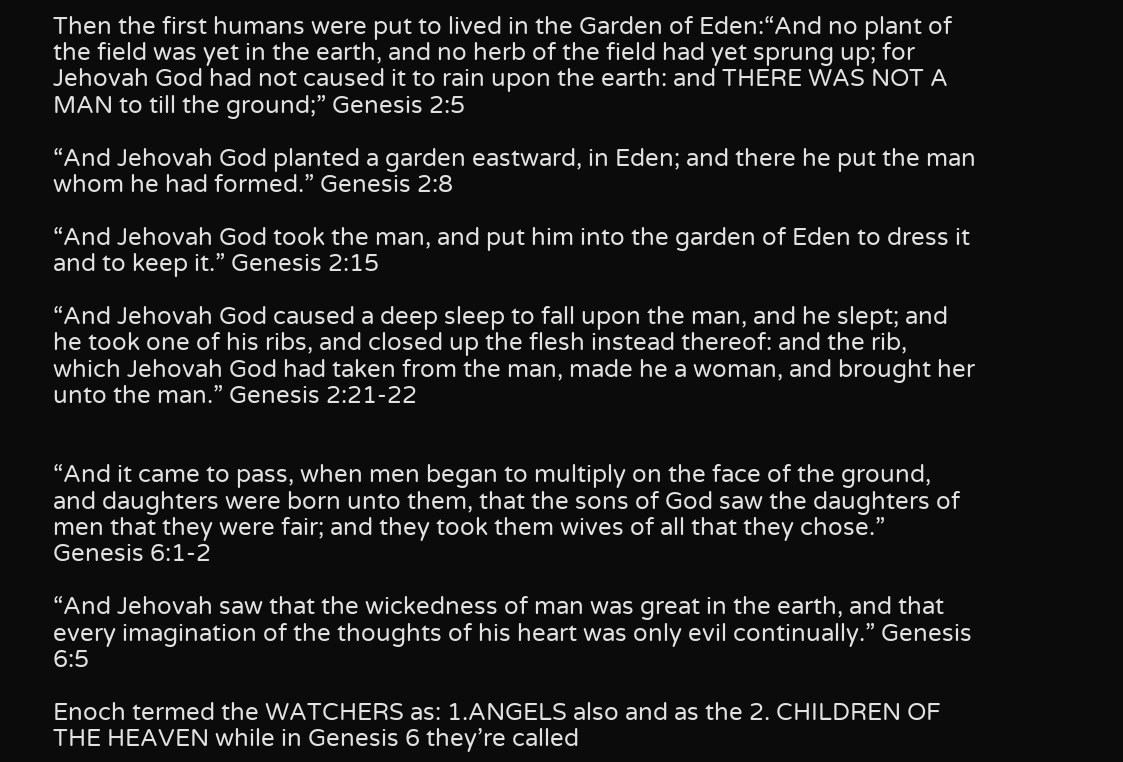Then the first humans were put to lived in the Garden of Eden:“And no plant of the field was yet in the earth, and no herb of the field had yet sprung up; for Jehovah God had not caused it to rain upon the earth: and THERE WAS NOT A MAN to till the ground;” Genesis 2:5

“And Jehovah God planted a garden eastward, in Eden; and there he put the man whom he had formed.” Genesis 2:8

“And Jehovah God took the man, and put him into the garden of Eden to dress it and to keep it.” Genesis 2:15

“And Jehovah God caused a deep sleep to fall upon the man, and he slept; and he took one of his ribs, and closed up the flesh instead thereof: and the rib, which Jehovah God had taken from the man, made he a woman, and brought her unto the man.” Genesis 2:21-22


“And it came to pass, when men began to multiply on the face of the ground, and daughters were born unto them, that the sons of God saw the daughters of men that they were fair; and they took them wives of all that they chose.” Genesis 6:1-2

“And Jehovah saw that the wickedness of man was great in the earth, and that every imagination of the thoughts of his heart was only evil continually.” Genesis 6:5

Enoch termed the WATCHERS as: 1.ANGELS also and as the 2. CHILDREN OF THE HEAVEN while in Genesis 6 they’re called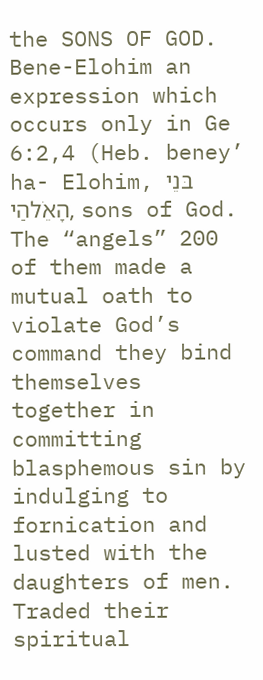the SONS OF GOD. Bene-Elohim an expression which occurs only in Ge 6:2,4 (Heb. beney’ ha- Elohim, בּנֵי הָאֵֹלהַי, sons of God. The “angels” 200 of them made a mutual oath to violate God’s command they bind themselves together in committing blasphemous sin by indulging to fornication and lusted with the daughters of men. Traded their spiritual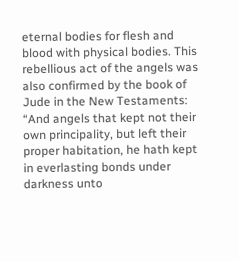eternal bodies for flesh and blood with physical bodies. This rebellious act of the angels was also confirmed by the book of Jude in the New Testaments: “And angels that kept not their own principality, but left their proper habitation, he hath kept in everlasting bonds under darkness unto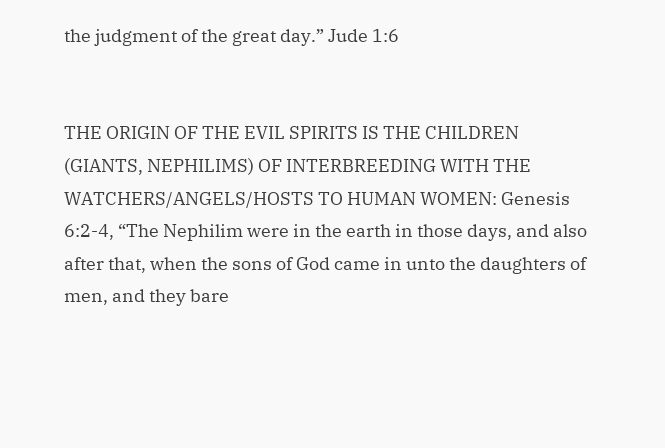the judgment of the great day.” Jude 1:6


THE ORIGIN OF THE EVIL SPIRITS IS THE CHILDREN (GIANTS, NEPHILIMS) OF INTERBREEDING WITH THE WATCHERS/ANGELS/HOSTS TO HUMAN WOMEN: Genesis 6:2-4, “The Nephilim were in the earth in those days, and also after that, when the sons of God came in unto the daughters of men, and they bare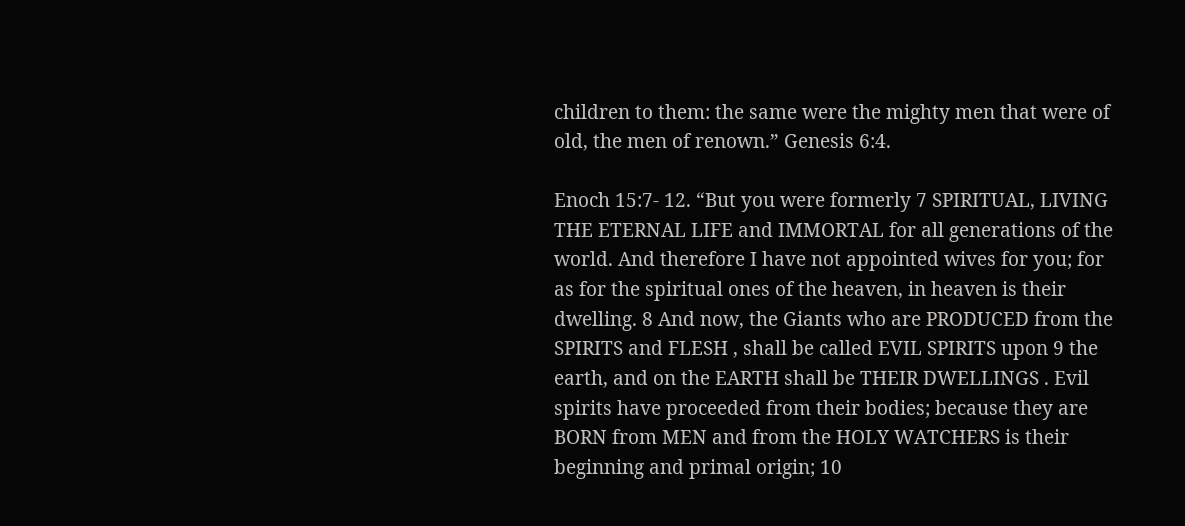children to them: the same were the mighty men that were of old, the men of renown.” Genesis 6:4.

Enoch 15:7- 12. “But you were formerly 7 SPIRITUAL, LIVING THE ETERNAL LIFE and IMMORTAL for all generations of the world. And therefore I have not appointed wives for you; for as for the spiritual ones of the heaven, in heaven is their dwelling. 8 And now, the Giants who are PRODUCED from the SPIRITS and FLESH , shall be called EVIL SPIRITS upon 9 the earth, and on the EARTH shall be THEIR DWELLINGS . Evil spirits have proceeded from their bodies; because they are BORN from MEN and from the HOLY WATCHERS is their beginning and primal origin; 10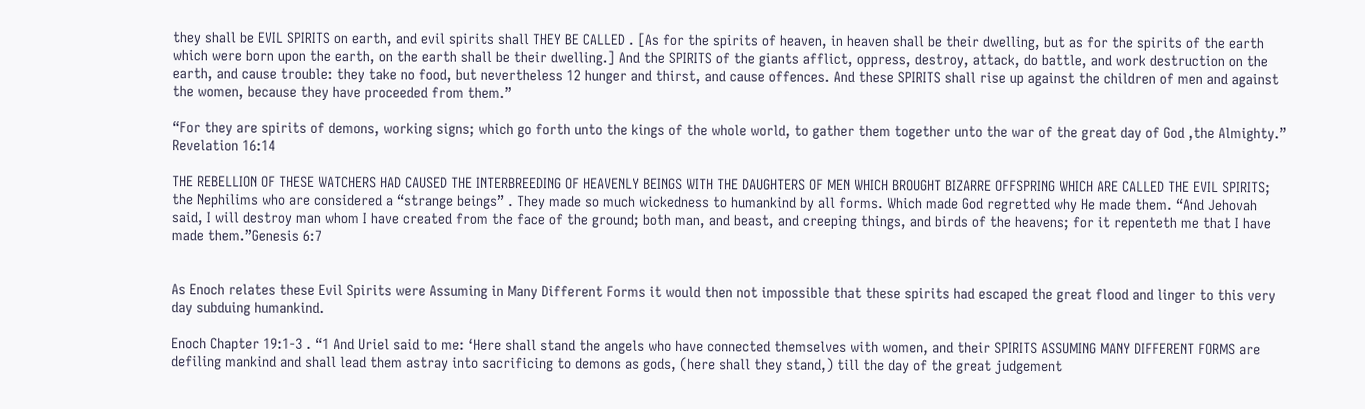they shall be EVIL SPIRITS on earth, and evil spirits shall THEY BE CALLED . [As for the spirits of heaven, in heaven shall be their dwelling, but as for the spirits of the earth which were born upon the earth, on the earth shall be their dwelling.] And the SPIRITS of the giants afflict, oppress, destroy, attack, do battle, and work destruction on the earth, and cause trouble: they take no food, but nevertheless 12 hunger and thirst, and cause offences. And these SPIRITS shall rise up against the children of men and against the women, because they have proceeded from them.”

“For they are spirits of demons, working signs; which go forth unto the kings of the whole world, to gather them together unto the war of the great day of God ,the Almighty.” Revelation 16:14

THE REBELLION OF THESE WATCHERS HAD CAUSED THE INTERBREEDING OF HEAVENLY BEINGS WITH THE DAUGHTERS OF MEN WHICH BROUGHT BIZARRE OFFSPRING WHICH ARE CALLED THE EVIL SPIRITS; the Nephilims who are considered a “strange beings” . They made so much wickedness to humankind by all forms. Which made God regretted why He made them. “And Jehovah said, I will destroy man whom I have created from the face of the ground; both man, and beast, and creeping things, and birds of the heavens; for it repenteth me that I have made them.”Genesis 6:7


As Enoch relates these Evil Spirits were Assuming in Many Different Forms it would then not impossible that these spirits had escaped the great flood and linger to this very day subduing humankind.

Enoch Chapter 19:1-3 . “1 And Uriel said to me: ‘Here shall stand the angels who have connected themselves with women, and their SPIRITS ASSUMING MANY DIFFERENT FORMS are defiling mankind and shall lead them astray into sacrificing to demons as gods, (here shall they stand,) till the day of the great judgement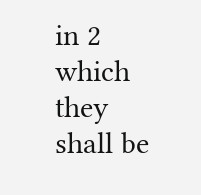in 2 which they shall be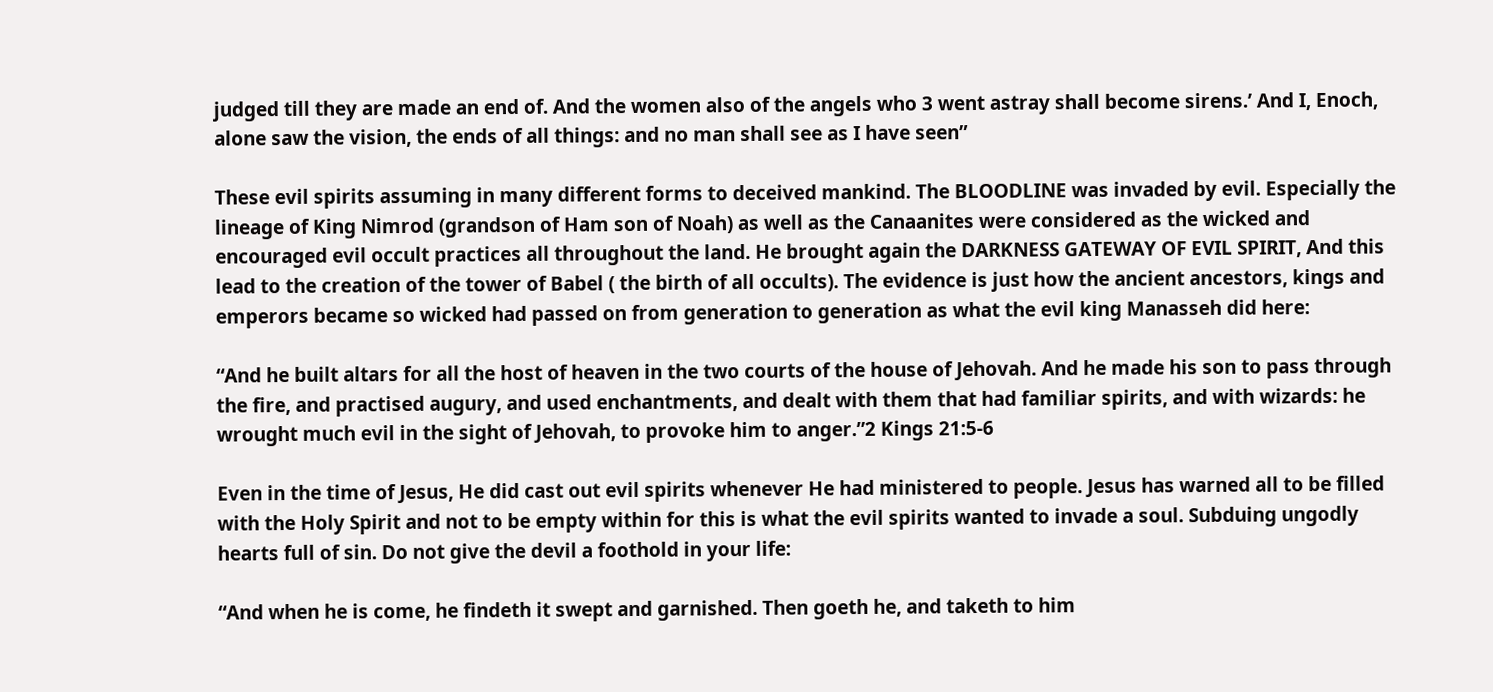judged till they are made an end of. And the women also of the angels who 3 went astray shall become sirens.’ And I, Enoch, alone saw the vision, the ends of all things: and no man shall see as I have seen”

These evil spirits assuming in many different forms to deceived mankind. The BLOODLINE was invaded by evil. Especially the lineage of King Nimrod (grandson of Ham son of Noah) as well as the Canaanites were considered as the wicked and encouraged evil occult practices all throughout the land. He brought again the DARKNESS GATEWAY OF EVIL SPIRIT, And this lead to the creation of the tower of Babel ( the birth of all occults). The evidence is just how the ancient ancestors, kings and emperors became so wicked had passed on from generation to generation as what the evil king Manasseh did here:

“And he built altars for all the host of heaven in the two courts of the house of Jehovah. And he made his son to pass through the fire, and practised augury, and used enchantments, and dealt with them that had familiar spirits, and with wizards: he wrought much evil in the sight of Jehovah, to provoke him to anger.”2 Kings 21:5-6

Even in the time of Jesus, He did cast out evil spirits whenever He had ministered to people. Jesus has warned all to be filled with the Holy Spirit and not to be empty within for this is what the evil spirits wanted to invade a soul. Subduing ungodly hearts full of sin. Do not give the devil a foothold in your life:

“And when he is come, he findeth it swept and garnished. Then goeth he, and taketh to him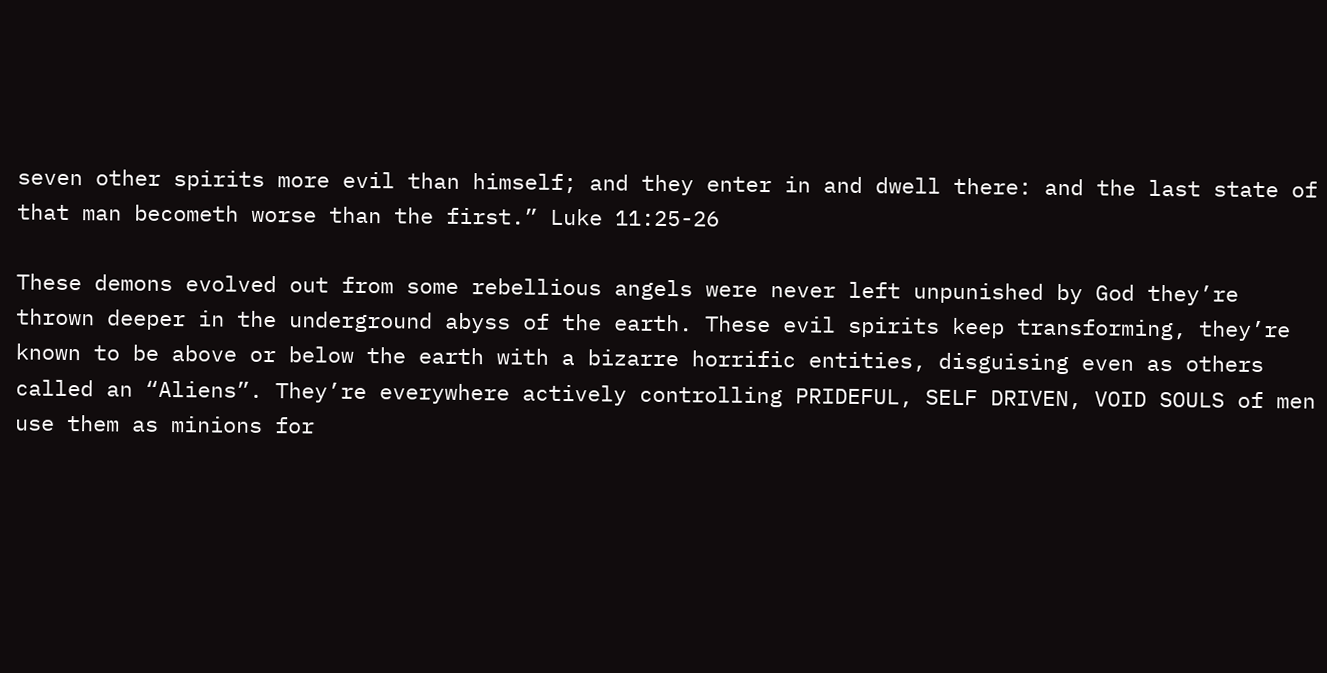seven other spirits more evil than himself; and they enter in and dwell there: and the last state of that man becometh worse than the first.” Luke 11:25-26

These demons evolved out from some rebellious angels were never left unpunished by God they’re thrown deeper in the underground abyss of the earth. These evil spirits keep transforming, they’re known to be above or below the earth with a bizarre horrific entities, disguising even as others called an “Aliens”. They’re everywhere actively controlling PRIDEFUL, SELF DRIVEN, VOID SOULS of men use them as minions for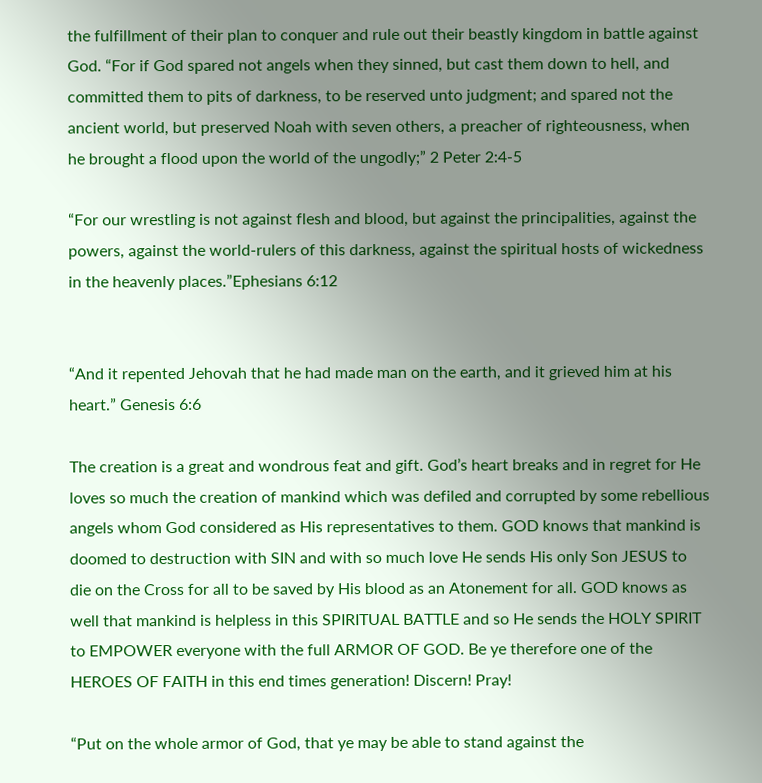the fulfillment of their plan to conquer and rule out their beastly kingdom in battle against God. “For if God spared not angels when they sinned, but cast them down to hell, and committed them to pits of darkness, to be reserved unto judgment; and spared not the ancient world, but preserved Noah with seven others, a preacher of righteousness, when he brought a flood upon the world of the ungodly;” 2 Peter 2:4-5

“For our wrestling is not against flesh and blood, but against the principalities, against the powers, against the world-rulers of this darkness, against the spiritual hosts of wickedness in the heavenly places.”Ephesians 6:12


“And it repented Jehovah that he had made man on the earth, and it grieved him at his heart.” Genesis 6:6

The creation is a great and wondrous feat and gift. God’s heart breaks and in regret for He loves so much the creation of mankind which was defiled and corrupted by some rebellious angels whom God considered as His representatives to them. GOD knows that mankind is doomed to destruction with SIN and with so much love He sends His only Son JESUS to die on the Cross for all to be saved by His blood as an Atonement for all. GOD knows as well that mankind is helpless in this SPIRITUAL BATTLE and so He sends the HOLY SPIRIT to EMPOWER everyone with the full ARMOR OF GOD. Be ye therefore one of the HEROES OF FAITH in this end times generation! Discern! Pray!

“Put on the whole armor of God, that ye may be able to stand against the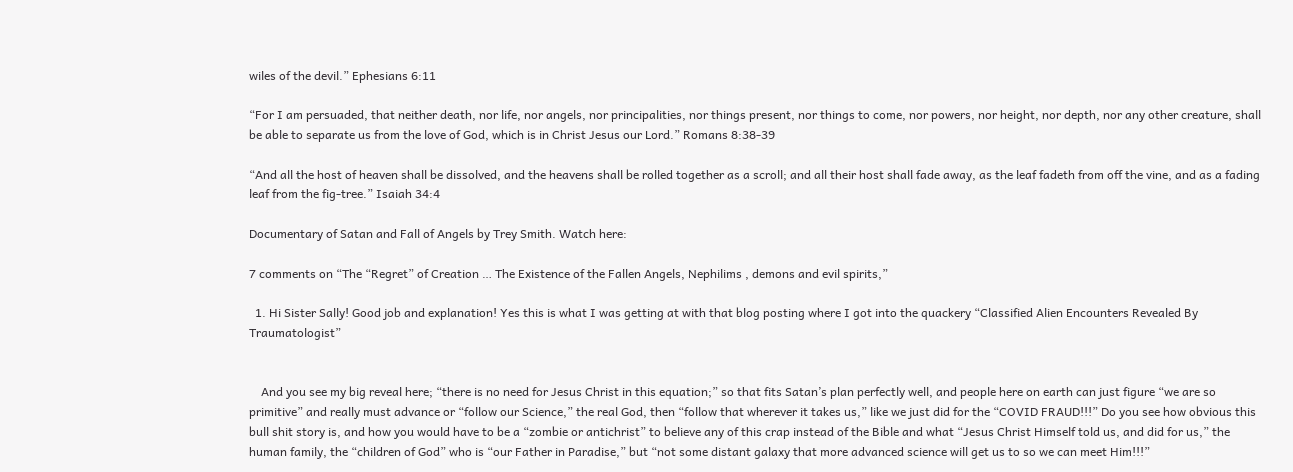wiles of the devil.” Ephesians 6:11

“For I am persuaded, that neither death, nor life, nor angels, nor principalities, nor things present, nor things to come, nor powers, nor height, nor depth, nor any other creature, shall be able to separate us from the love of God, which is in Christ Jesus our Lord.” Romans 8:38-39

“And all the host of heaven shall be dissolved, and the heavens shall be rolled together as a scroll; and all their host shall fade away, as the leaf fadeth from off the vine, and as a fading leaf from the fig-tree.” Isaiah 34:4

Documentary of Satan and Fall of Angels by Trey Smith. Watch here:

7 comments on “The “Regret” of Creation … The Existence of the Fallen Angels, Nephilims , demons and evil spirits,”

  1. Hi Sister Sally! Good job and explanation! Yes this is what I was getting at with that blog posting where I got into the quackery “Classified Alien Encounters Revealed By Traumatologist”


    And you see my big reveal here; “there is no need for Jesus Christ in this equation;” so that fits Satan’s plan perfectly well, and people here on earth can just figure “we are so primitive” and really must advance or “follow our Science,” the real God, then “follow that wherever it takes us,” like we just did for the “COVID FRAUD!!!” Do you see how obvious this bull shit story is, and how you would have to be a “zombie or antichrist” to believe any of this crap instead of the Bible and what “Jesus Christ Himself told us, and did for us,” the human family, the “children of God” who is “our Father in Paradise,” but “not some distant galaxy that more advanced science will get us to so we can meet Him!!!”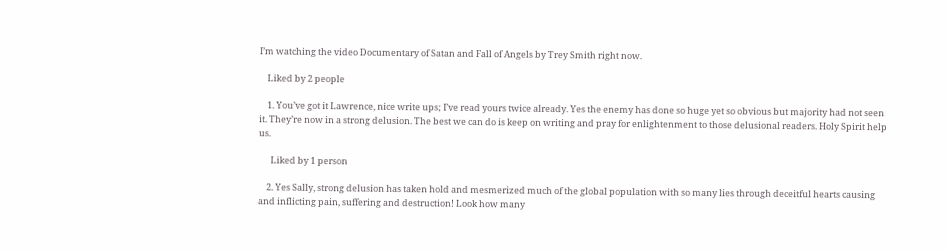I’m watching the video Documentary of Satan and Fall of Angels by Trey Smith right now.

    Liked by 2 people

    1. You’ve got it Lawrence, nice write ups; I’ve read yours twice already. Yes the enemy has done so huge yet so obvious but majority had not seen it. They’re now in a strong delusion. The best we can do is keep on writing and pray for enlightenment to those delusional readers. Holy Spirit help us.

      Liked by 1 person

    2. Yes Sally, strong delusion has taken hold and mesmerized much of the global population with so many lies through deceitful hearts causing and inflicting pain, suffering and destruction! Look how many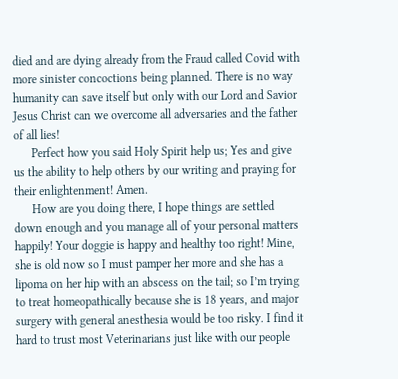died and are dying already from the Fraud called Covid with more sinister concoctions being planned. There is no way humanity can save itself but only with our Lord and Savior Jesus Christ can we overcome all adversaries and the father of all lies!
      Perfect how you said Holy Spirit help us; Yes and give us the ability to help others by our writing and praying for their enlightenment! Amen.
      How are you doing there, I hope things are settled down enough and you manage all of your personal matters happily! Your doggie is happy and healthy too right! Mine, she is old now so I must pamper her more and she has a lipoma on her hip with an abscess on the tail; so I’m trying to treat homeopathically because she is 18 years, and major surgery with general anesthesia would be too risky. I find it hard to trust most Veterinarians just like with our people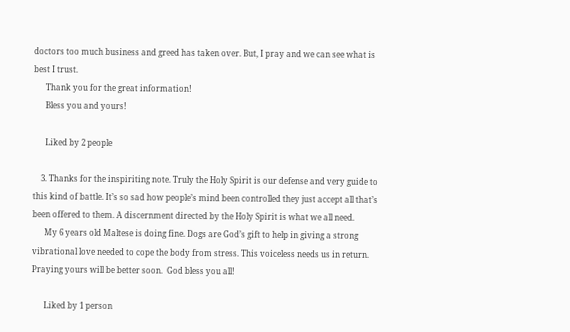doctors too much business and greed has taken over. But, I pray and we can see what is best I trust.
      Thank you for the great information!
      Bless you and yours!

      Liked by 2 people

    3. Thanks for the inspiriting note. Truly the Holy Spirit is our defense and very guide to this kind of battle. It’s so sad how people’s mind been controlled they just accept all that’s been offered to them. A discernment directed by the Holy Spirit is what we all need.
      My 6 years old Maltese is doing fine. Dogs are God’s gift to help in giving a strong vibrational love needed to cope the body from stress. This voiceless needs us in return. Praying yours will be better soon.  God bless you all!

      Liked by 1 person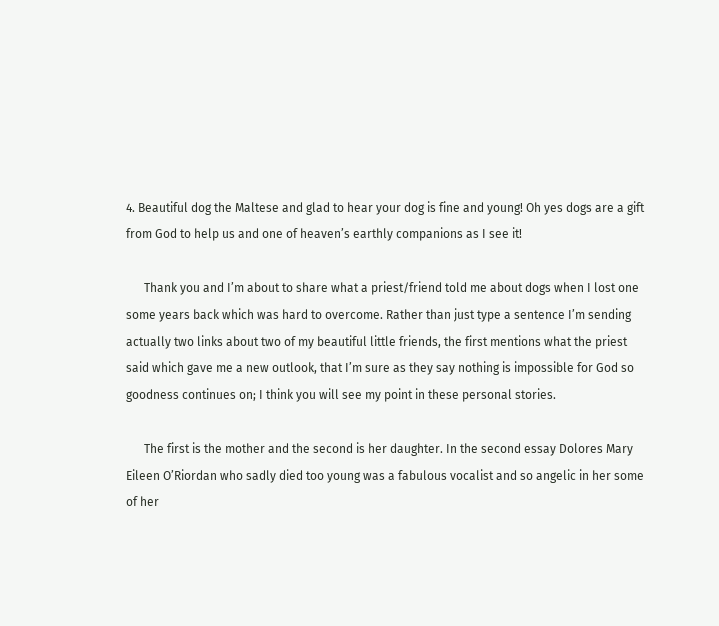4. Beautiful dog the Maltese and glad to hear your dog is fine and young! Oh yes dogs are a gift from God to help us and one of heaven’s earthly companions as I see it!

      Thank you and I’m about to share what a priest/friend told me about dogs when I lost one some years back which was hard to overcome. Rather than just type a sentence I’m sending actually two links about two of my beautiful little friends, the first mentions what the priest said which gave me a new outlook, that I’m sure as they say nothing is impossible for God so goodness continues on; I think you will see my point in these personal stories.

      The first is the mother and the second is her daughter. In the second essay Dolores Mary Eileen O’Riordan who sadly died too young was a fabulous vocalist and so angelic in her some of her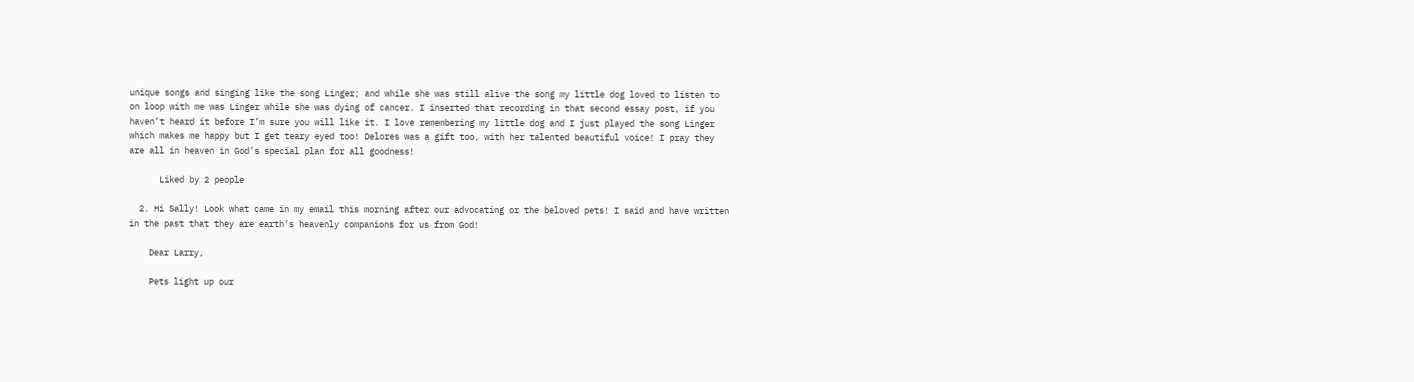unique songs and singing like the song Linger; and while she was still alive the song my little dog loved to listen to on loop with me was Linger while she was dying of cancer. I inserted that recording in that second essay post, if you haven’t heard it before I’m sure you will like it. I love remembering my little dog and I just played the song Linger which makes me happy but I get teary eyed too! Delores was a gift too, with her talented beautiful voice! I pray they are all in heaven in God’s special plan for all goodness!

      Liked by 2 people

  2. Hi Sally! Look what came in my email this morning after our advocating or the beloved pets! I said and have written in the past that they are earth’s heavenly companions for us from God!

    Dear Larry,

    Pets light up our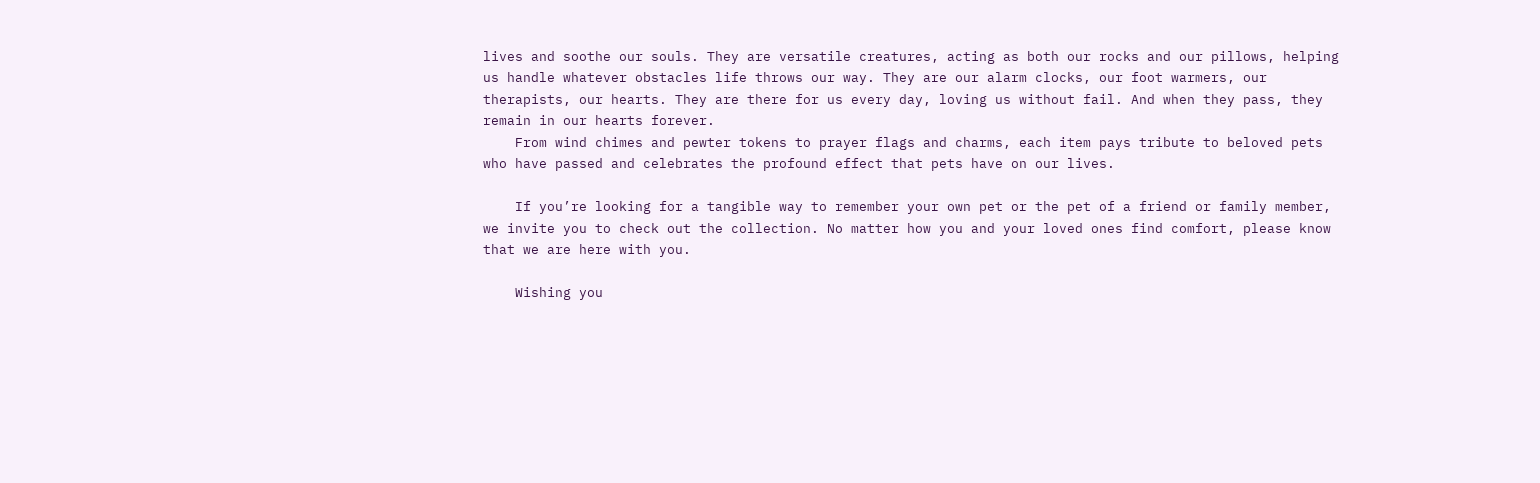lives and soothe our souls. They are versatile creatures, acting as both our rocks and our pillows, helping us handle whatever obstacles life throws our way. They are our alarm clocks, our foot warmers, our therapists, our hearts. They are there for us every day, loving us without fail. And when they pass, they remain in our hearts forever.
    From wind chimes and pewter tokens to prayer flags and charms, each item pays tribute to beloved pets who have passed and celebrates the profound effect that pets have on our lives.

    If you’re looking for a tangible way to remember your own pet or the pet of a friend or family member, we invite you to check out the collection. No matter how you and your loved ones find comfort, please know that we are here with you.

    Wishing you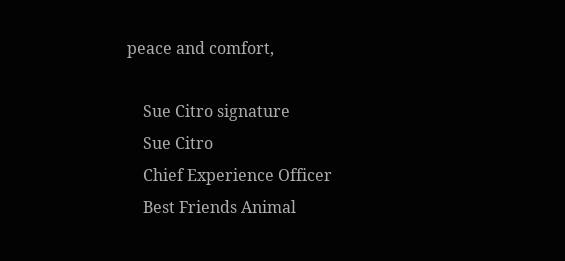peace and comfort,

    Sue Citro signature
    Sue Citro
    Chief Experience Officer
    Best Friends Animal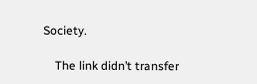Society.

    The link didn’t transfer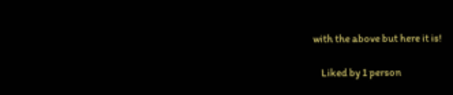with the above but here it is!

    Liked by 1 person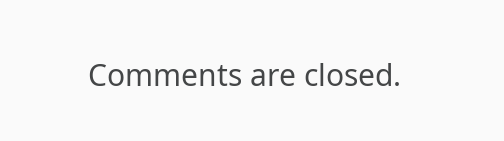Comments are closed.